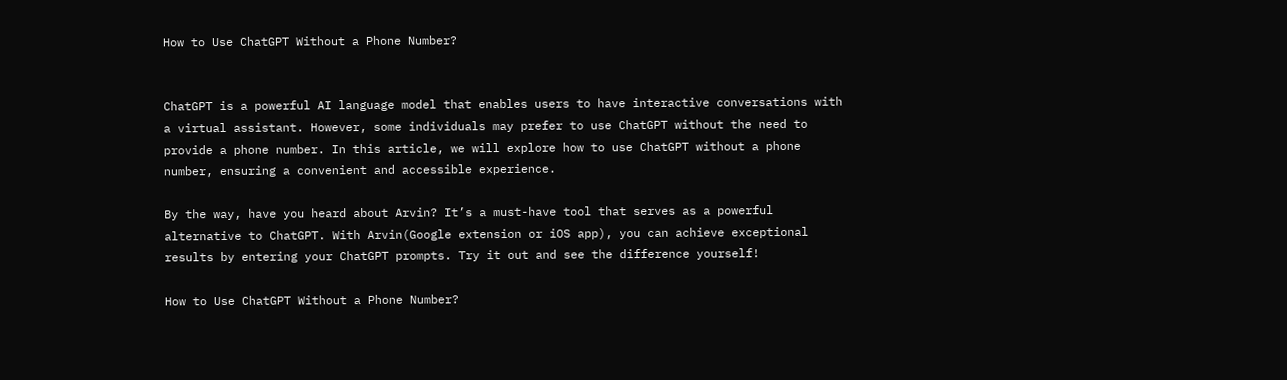How to Use ChatGPT Without a Phone Number?


ChatGPT is a powerful AI language model that enables users to have interactive conversations with a virtual assistant. However, some individuals may prefer to use ChatGPT without the need to provide a phone number. In this article, we will explore how to use ChatGPT without a phone number, ensuring a convenient and accessible experience.

By the way, have you heard about Arvin? It’s a must-have tool that serves as a powerful alternative to ChatGPT. With Arvin(Google extension or iOS app), you can achieve exceptional results by entering your ChatGPT prompts. Try it out and see the difference yourself!

How to Use ChatGPT Without a Phone Number?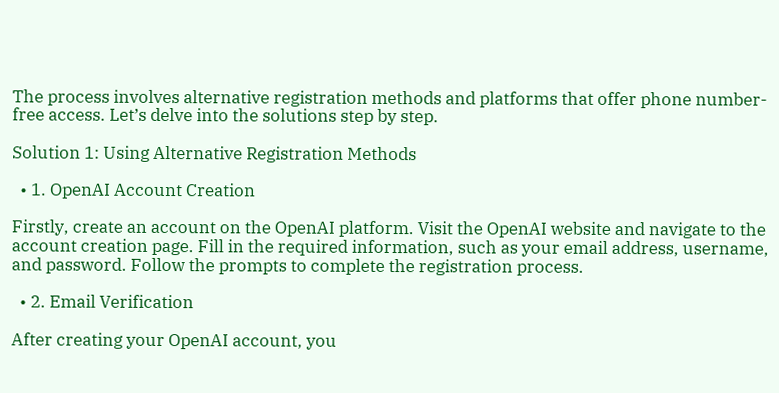The process involves alternative registration methods and platforms that offer phone number-free access. Let’s delve into the solutions step by step.

Solution 1: Using Alternative Registration Methods

  • 1. OpenAI Account Creation

Firstly, create an account on the OpenAI platform. Visit the OpenAI website and navigate to the account creation page. Fill in the required information, such as your email address, username, and password. Follow the prompts to complete the registration process.

  • 2. Email Verification

After creating your OpenAI account, you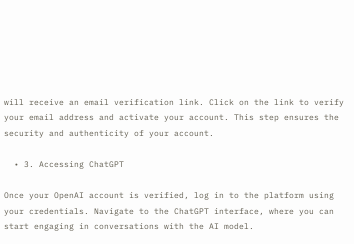will receive an email verification link. Click on the link to verify your email address and activate your account. This step ensures the security and authenticity of your account.

  • 3. Accessing ChatGPT

Once your OpenAI account is verified, log in to the platform using your credentials. Navigate to the ChatGPT interface, where you can start engaging in conversations with the AI model.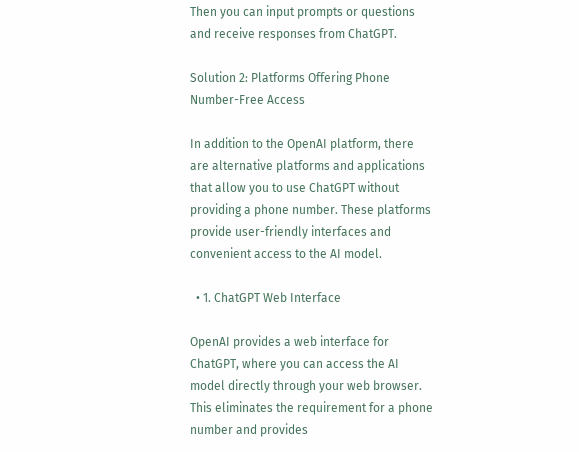Then you can input prompts or questions and receive responses from ChatGPT.

Solution 2: Platforms Offering Phone Number-Free Access

In addition to the OpenAI platform, there are alternative platforms and applications that allow you to use ChatGPT without providing a phone number. These platforms provide user-friendly interfaces and convenient access to the AI model.

  • 1. ChatGPT Web Interface

OpenAI provides a web interface for ChatGPT, where you can access the AI model directly through your web browser. This eliminates the requirement for a phone number and provides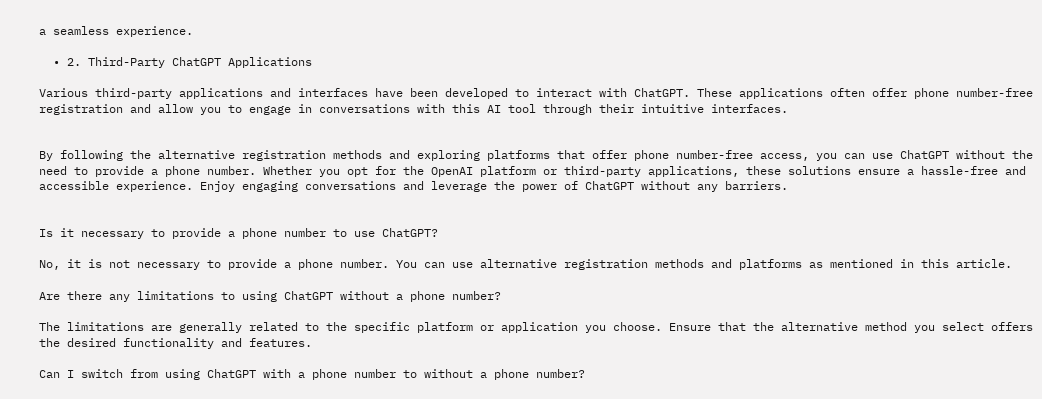a seamless experience.

  • 2. Third-Party ChatGPT Applications

Various third-party applications and interfaces have been developed to interact with ChatGPT. These applications often offer phone number-free registration and allow you to engage in conversations with this AI tool through their intuitive interfaces.


By following the alternative registration methods and exploring platforms that offer phone number-free access, you can use ChatGPT without the need to provide a phone number. Whether you opt for the OpenAI platform or third-party applications, these solutions ensure a hassle-free and accessible experience. Enjoy engaging conversations and leverage the power of ChatGPT without any barriers.


Is it necessary to provide a phone number to use ChatGPT?

No, it is not necessary to provide a phone number. You can use alternative registration methods and platforms as mentioned in this article.

Are there any limitations to using ChatGPT without a phone number?

The limitations are generally related to the specific platform or application you choose. Ensure that the alternative method you select offers the desired functionality and features.

Can I switch from using ChatGPT with a phone number to without a phone number?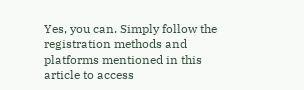Yes, you can. Simply follow the registration methods and platforms mentioned in this article to access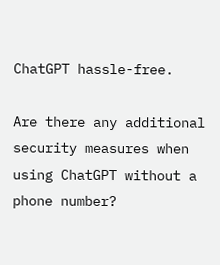ChatGPT hassle-free.

Are there any additional security measures when using ChatGPT without a phone number?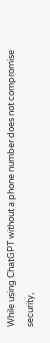While using ChatGPT without a phone number does not compromise security,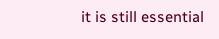it is still essential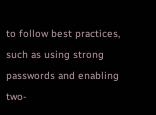to follow best practices, such as using strong passwords and enabling two-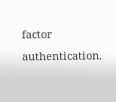factor authentication.